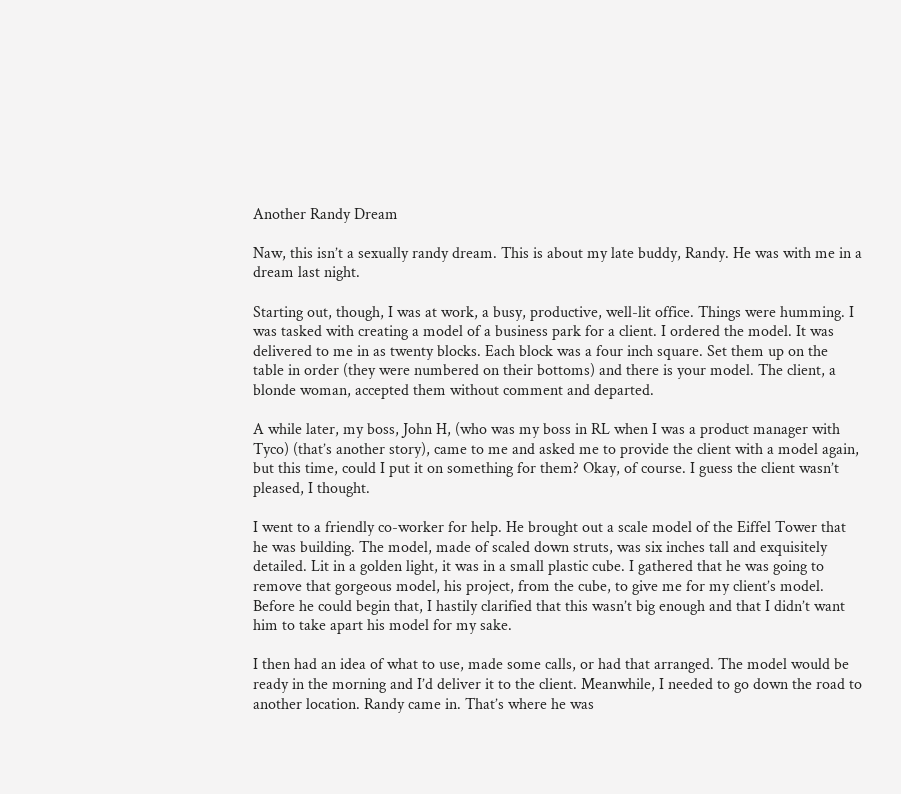Another Randy Dream

Naw, this isn’t a sexually randy dream. This is about my late buddy, Randy. He was with me in a dream last night.

Starting out, though, I was at work, a busy, productive, well-lit office. Things were humming. I was tasked with creating a model of a business park for a client. I ordered the model. It was delivered to me in as twenty blocks. Each block was a four inch square. Set them up on the table in order (they were numbered on their bottoms) and there is your model. The client, a blonde woman, accepted them without comment and departed.

A while later, my boss, John H, (who was my boss in RL when I was a product manager with Tyco) (that’s another story), came to me and asked me to provide the client with a model again, but this time, could I put it on something for them? Okay, of course. I guess the client wasn’t pleased, I thought.

I went to a friendly co-worker for help. He brought out a scale model of the Eiffel Tower that he was building. The model, made of scaled down struts, was six inches tall and exquisitely detailed. Lit in a golden light, it was in a small plastic cube. I gathered that he was going to remove that gorgeous model, his project, from the cube, to give me for my client’s model. Before he could begin that, I hastily clarified that this wasn’t big enough and that I didn’t want him to take apart his model for my sake.

I then had an idea of what to use, made some calls, or had that arranged. The model would be ready in the morning and I’d deliver it to the client. Meanwhile, I needed to go down the road to another location. Randy came in. That’s where he was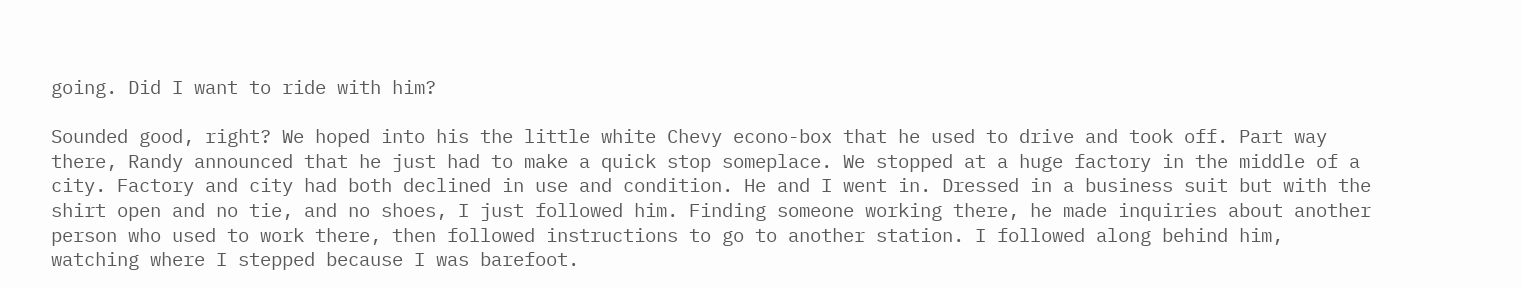going. Did I want to ride with him?

Sounded good, right? We hoped into his the little white Chevy econo-box that he used to drive and took off. Part way there, Randy announced that he just had to make a quick stop someplace. We stopped at a huge factory in the middle of a city. Factory and city had both declined in use and condition. He and I went in. Dressed in a business suit but with the shirt open and no tie, and no shoes, I just followed him. Finding someone working there, he made inquiries about another person who used to work there, then followed instructions to go to another station. I followed along behind him, watching where I stepped because I was barefoot.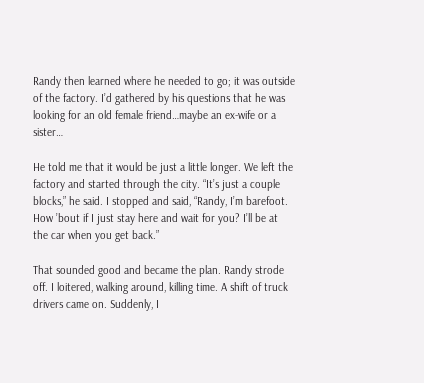Randy then learned where he needed to go; it was outside of the factory. I’d gathered by his questions that he was looking for an old female friend…maybe an ex-wife or a sister…

He told me that it would be just a little longer. We left the factory and started through the city. “It’s just a couple blocks,” he said. I stopped and said, “Randy, I’m barefoot. How ’bout if I just stay here and wait for you? I’ll be at the car when you get back.”

That sounded good and became the plan. Randy strode off. I loitered, walking around, killing time. A shift of truck drivers came on. Suddenly, I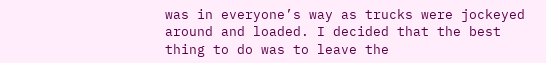was in everyone’s way as trucks were jockeyed around and loaded. I decided that the best thing to do was to leave the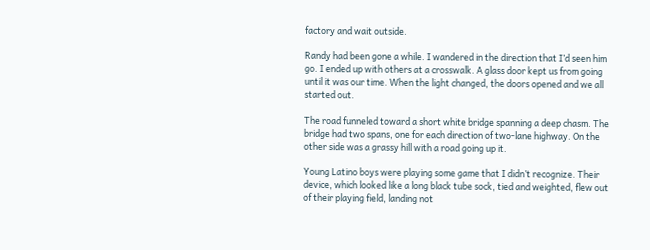factory and wait outside.

Randy had been gone a while. I wandered in the direction that I’d seen him go. I ended up with others at a crosswalk. A glass door kept us from going until it was our time. When the light changed, the doors opened and we all started out.

The road funneled toward a short white bridge spanning a deep chasm. The bridge had two spans, one for each direction of two-lane highway. On the other side was a grassy hill with a road going up it.

Young Latino boys were playing some game that I didn’t recognize. Their device, which looked like a long black tube sock, tied and weighted, flew out of their playing field, landing not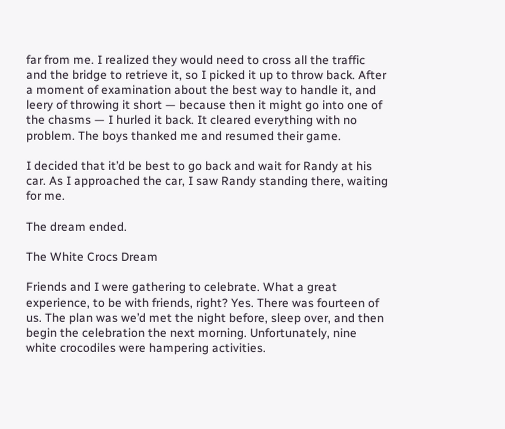far from me. I realized they would need to cross all the traffic and the bridge to retrieve it, so I picked it up to throw back. After a moment of examination about the best way to handle it, and leery of throwing it short — because then it might go into one of the chasms — I hurled it back. It cleared everything with no problem. The boys thanked me and resumed their game.

I decided that it’d be best to go back and wait for Randy at his car. As I approached the car, I saw Randy standing there, waiting for me.

The dream ended.

The White Crocs Dream

Friends and I were gathering to celebrate. What a great experience, to be with friends, right? Yes. There was fourteen of us. The plan was we’d met the night before, sleep over, and then begin the celebration the next morning. Unfortunately, nine white crocodiles were hampering activities.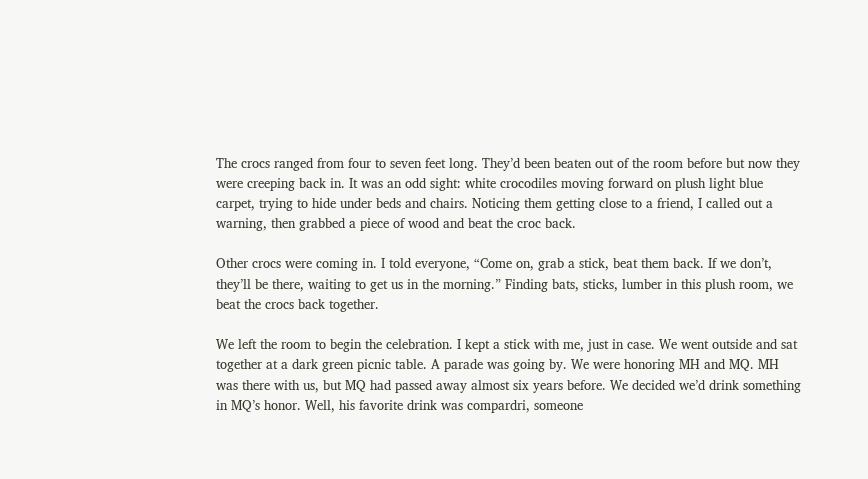The crocs ranged from four to seven feet long. They’d been beaten out of the room before but now they were creeping back in. It was an odd sight: white crocodiles moving forward on plush light blue carpet, trying to hide under beds and chairs. Noticing them getting close to a friend, I called out a warning, then grabbed a piece of wood and beat the croc back.

Other crocs were coming in. I told everyone, “Come on, grab a stick, beat them back. If we don’t, they’ll be there, waiting to get us in the morning.” Finding bats, sticks, lumber in this plush room, we beat the crocs back together.

We left the room to begin the celebration. I kept a stick with me, just in case. We went outside and sat together at a dark green picnic table. A parade was going by. We were honoring MH and MQ. MH was there with us, but MQ had passed away almost six years before. We decided we’d drink something in MQ’s honor. Well, his favorite drink was compardri, someone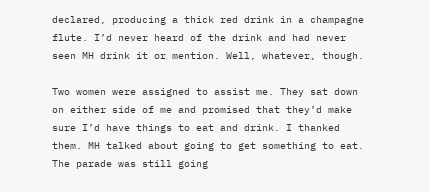declared, producing a thick red drink in a champagne flute. I’d never heard of the drink and had never seen MH drink it or mention. Well, whatever, though.

Two women were assigned to assist me. They sat down on either side of me and promised that they’d make sure I’d have things to eat and drink. I thanked them. MH talked about going to get something to eat. The parade was still going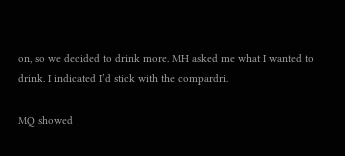on, so we decided to drink more. MH asked me what I wanted to drink. I indicated I’d stick with the compardri.

MQ showed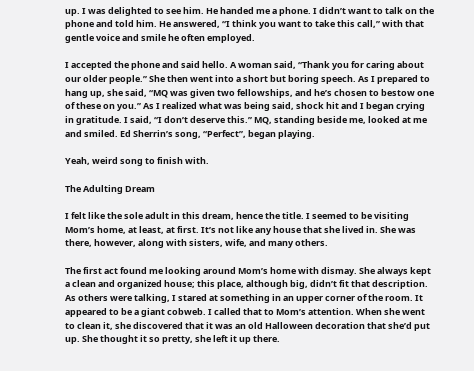up. I was delighted to see him. He handed me a phone. I didn’t want to talk on the phone and told him. He answered, “I think you want to take this call,” with that gentle voice and smile he often employed.

I accepted the phone and said hello. A woman said, “Thank you for caring about our older people.” She then went into a short but boring speech. As I prepared to hang up, she said, “MQ was given two fellowships, and he’s chosen to bestow one of these on you.” As I realized what was being said, shock hit and I began crying in gratitude. I said, “I don’t deserve this.” MQ, standing beside me, looked at me and smiled. Ed Sherrin’s song, “Perfect”, began playing.

Yeah, weird song to finish with.

The Adulting Dream

I felt like the sole adult in this dream, hence the title. I seemed to be visiting Mom’s home, at least, at first. It’s not like any house that she lived in. She was there, however, along with sisters, wife, and many others.

The first act found me looking around Mom’s home with dismay. She always kept a clean and organized house; this place, although big, didn’t fit that description. As others were talking, I stared at something in an upper corner of the room. It appeared to be a giant cobweb. I called that to Mom’s attention. When she went to clean it, she discovered that it was an old Halloween decoration that she’d put up. She thought it so pretty, she left it up there.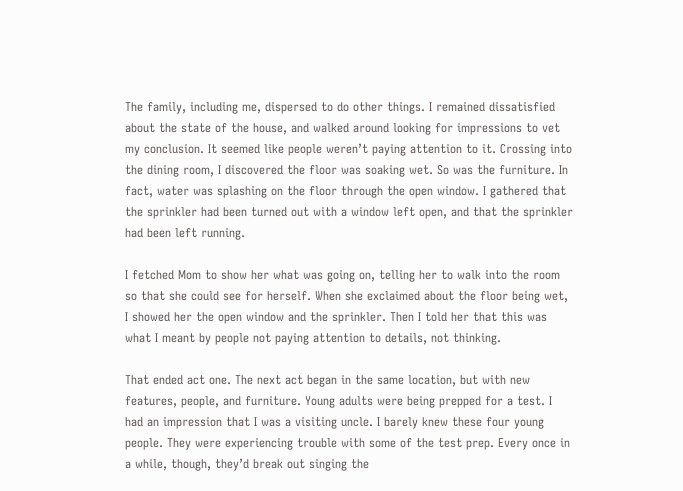The family, including me, dispersed to do other things. I remained dissatisfied about the state of the house, and walked around looking for impressions to vet my conclusion. It seemed like people weren’t paying attention to it. Crossing into the dining room, I discovered the floor was soaking wet. So was the furniture. In fact, water was splashing on the floor through the open window. I gathered that the sprinkler had been turned out with a window left open, and that the sprinkler had been left running.

I fetched Mom to show her what was going on, telling her to walk into the room so that she could see for herself. When she exclaimed about the floor being wet, I showed her the open window and the sprinkler. Then I told her that this was what I meant by people not paying attention to details, not thinking.

That ended act one. The next act began in the same location, but with new features, people, and furniture. Young adults were being prepped for a test. I had an impression that I was a visiting uncle. I barely knew these four young people. They were experiencing trouble with some of the test prep. Every once in a while, though, they’d break out singing the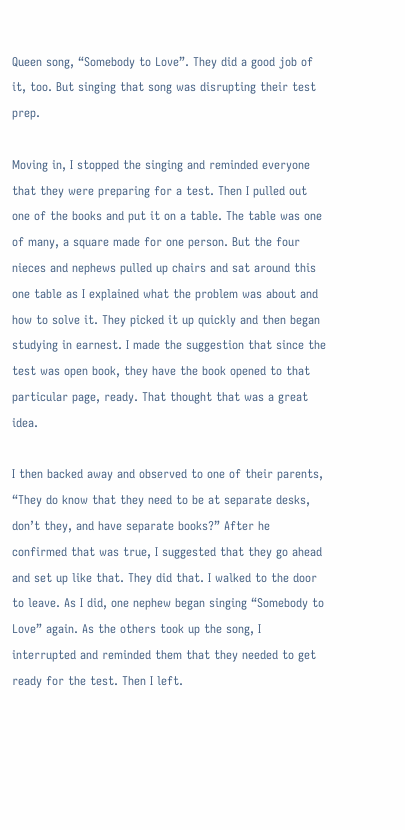Queen song, “Somebody to Love”. They did a good job of it, too. But singing that song was disrupting their test prep.

Moving in, I stopped the singing and reminded everyone that they were preparing for a test. Then I pulled out one of the books and put it on a table. The table was one of many, a square made for one person. But the four nieces and nephews pulled up chairs and sat around this one table as I explained what the problem was about and how to solve it. They picked it up quickly and then began studying in earnest. I made the suggestion that since the test was open book, they have the book opened to that particular page, ready. That thought that was a great idea.

I then backed away and observed to one of their parents, “They do know that they need to be at separate desks, don’t they, and have separate books?” After he confirmed that was true, I suggested that they go ahead and set up like that. They did that. I walked to the door to leave. As I did, one nephew began singing “Somebody to Love” again. As the others took up the song, I interrupted and reminded them that they needed to get ready for the test. Then I left.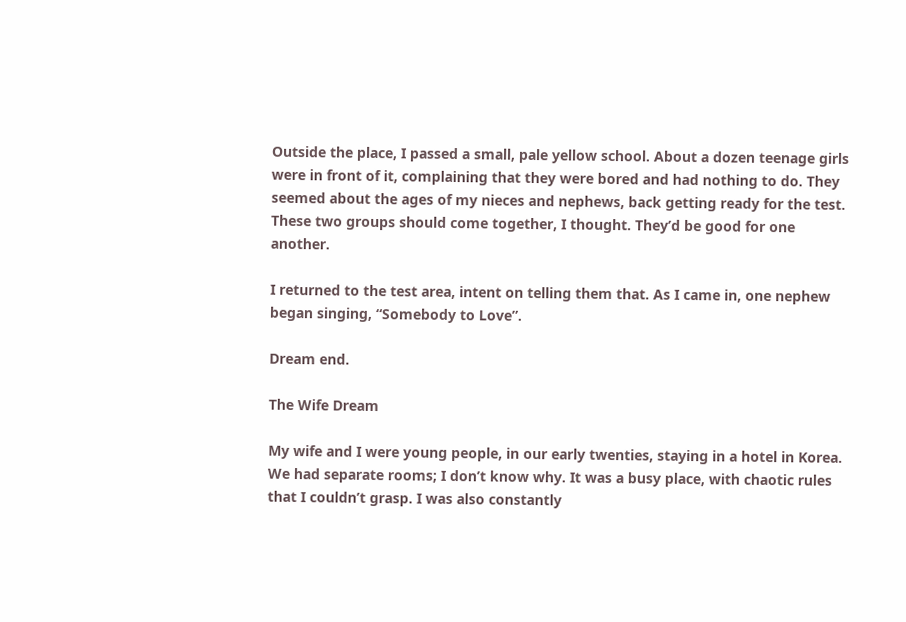Outside the place, I passed a small, pale yellow school. About a dozen teenage girls were in front of it, complaining that they were bored and had nothing to do. They seemed about the ages of my nieces and nephews, back getting ready for the test. These two groups should come together, I thought. They’d be good for one another.

I returned to the test area, intent on telling them that. As I came in, one nephew began singing, “Somebody to Love”.

Dream end.

The Wife Dream

My wife and I were young people, in our early twenties, staying in a hotel in Korea. We had separate rooms; I don’t know why. It was a busy place, with chaotic rules that I couldn’t grasp. I was also constantly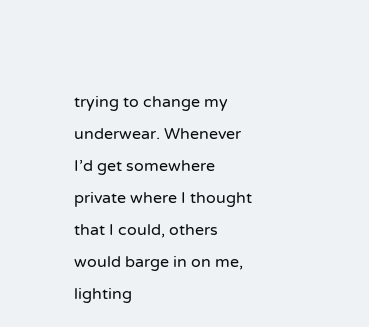trying to change my underwear. Whenever I’d get somewhere private where I thought that I could, others would barge in on me, lighting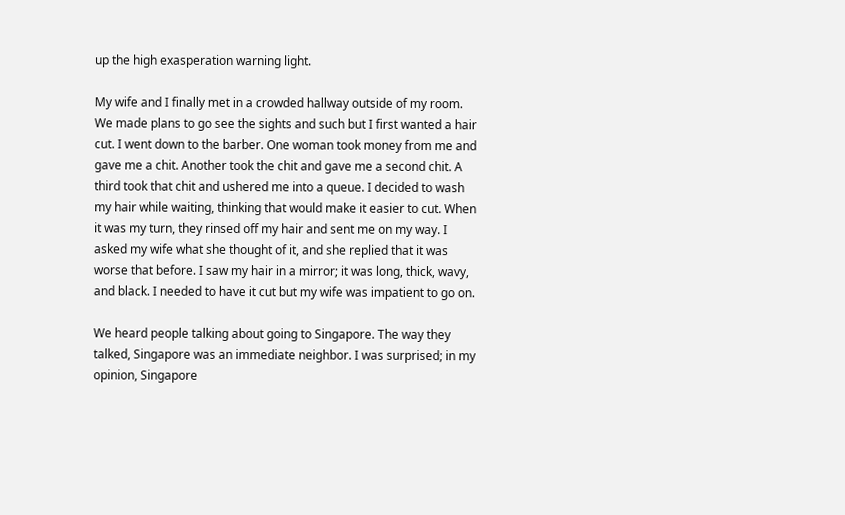up the high exasperation warning light.

My wife and I finally met in a crowded hallway outside of my room. We made plans to go see the sights and such but I first wanted a hair cut. I went down to the barber. One woman took money from me and gave me a chit. Another took the chit and gave me a second chit. A third took that chit and ushered me into a queue. I decided to wash my hair while waiting, thinking that would make it easier to cut. When it was my turn, they rinsed off my hair and sent me on my way. I asked my wife what she thought of it, and she replied that it was worse that before. I saw my hair in a mirror; it was long, thick, wavy, and black. I needed to have it cut but my wife was impatient to go on.

We heard people talking about going to Singapore. The way they talked, Singapore was an immediate neighbor. I was surprised; in my opinion, Singapore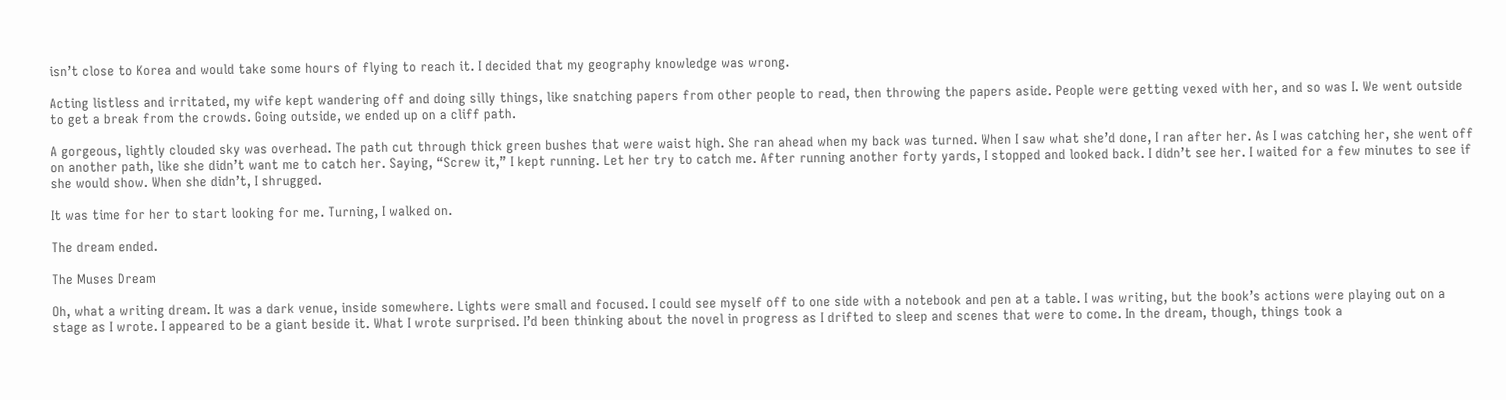isn’t close to Korea and would take some hours of flying to reach it. I decided that my geography knowledge was wrong.

Acting listless and irritated, my wife kept wandering off and doing silly things, like snatching papers from other people to read, then throwing the papers aside. People were getting vexed with her, and so was I. We went outside to get a break from the crowds. Going outside, we ended up on a cliff path.

A gorgeous, lightly clouded sky was overhead. The path cut through thick green bushes that were waist high. She ran ahead when my back was turned. When I saw what she’d done, I ran after her. As I was catching her, she went off on another path, like she didn’t want me to catch her. Saying, “Screw it,” I kept running. Let her try to catch me. After running another forty yards, I stopped and looked back. I didn’t see her. I waited for a few minutes to see if she would show. When she didn’t, I shrugged.

It was time for her to start looking for me. Turning, I walked on.

The dream ended.

The Muses Dream

Oh, what a writing dream. It was a dark venue, inside somewhere. Lights were small and focused. I could see myself off to one side with a notebook and pen at a table. I was writing, but the book’s actions were playing out on a stage as I wrote. I appeared to be a giant beside it. What I wrote surprised. I’d been thinking about the novel in progress as I drifted to sleep and scenes that were to come. In the dream, though, things took a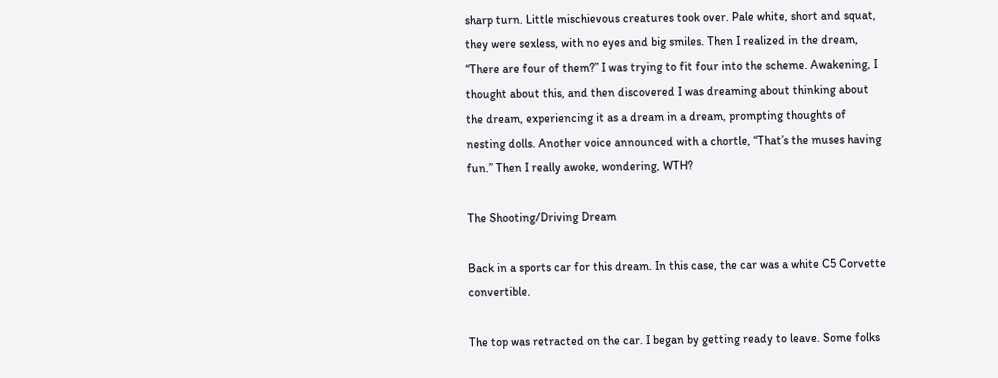sharp turn. Little mischievous creatures took over. Pale white, short and squat, they were sexless, with no eyes and big smiles. Then I realized in the dream, “There are four of them?” I was trying to fit four into the scheme. Awakening, I thought about this, and then discovered I was dreaming about thinking about the dream, experiencing it as a dream in a dream, prompting thoughts of nesting dolls. Another voice announced with a chortle, “That’s the muses having fun.” Then I really awoke, wondering, WTH?

The Shooting/Driving Dream

Back in a sports car for this dream. In this case, the car was a white C5 Corvette convertible.

The top was retracted on the car. I began by getting ready to leave. Some folks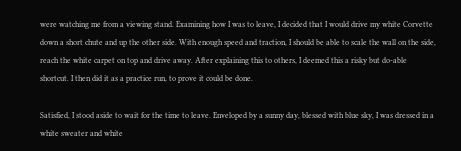were watching me from a viewing stand. Examining how I was to leave, I decided that I would drive my white Corvette down a short chute and up the other side. With enough speed and traction, I should be able to scale the wall on the side, reach the white carpet on top and drive away. After explaining this to others, I deemed this a risky but do-able shortcut. I then did it as a practice run, to prove it could be done.

Satisfied, I stood aside to wait for the time to leave. Enveloped by a sunny day, blessed with blue sky, I was dressed in a white sweater and white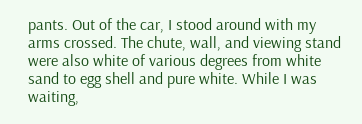pants. Out of the car, I stood around with my arms crossed. The chute, wall, and viewing stand were also white of various degrees from white sand to egg shell and pure white. While I was waiting,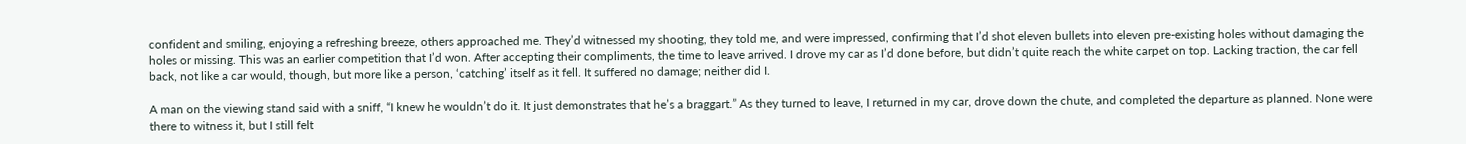confident and smiling, enjoying a refreshing breeze, others approached me. They’d witnessed my shooting, they told me, and were impressed, confirming that I’d shot eleven bullets into eleven pre-existing holes without damaging the holes or missing. This was an earlier competition that I’d won. After accepting their compliments, the time to leave arrived. I drove my car as I’d done before, but didn’t quite reach the white carpet on top. Lacking traction, the car fell back, not like a car would, though, but more like a person, ‘catching’ itself as it fell. It suffered no damage; neither did I.

A man on the viewing stand said with a sniff, “I knew he wouldn’t do it. It just demonstrates that he’s a braggart.” As they turned to leave, I returned in my car, drove down the chute, and completed the departure as planned. None were there to witness it, but I still felt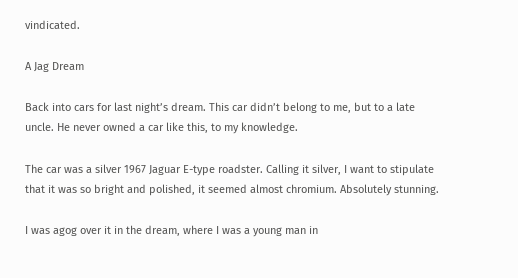vindicated.

A Jag Dream

Back into cars for last night’s dream. This car didn’t belong to me, but to a late uncle. He never owned a car like this, to my knowledge.

The car was a silver 1967 Jaguar E-type roadster. Calling it silver, I want to stipulate that it was so bright and polished, it seemed almost chromium. Absolutely stunning.

I was agog over it in the dream, where I was a young man in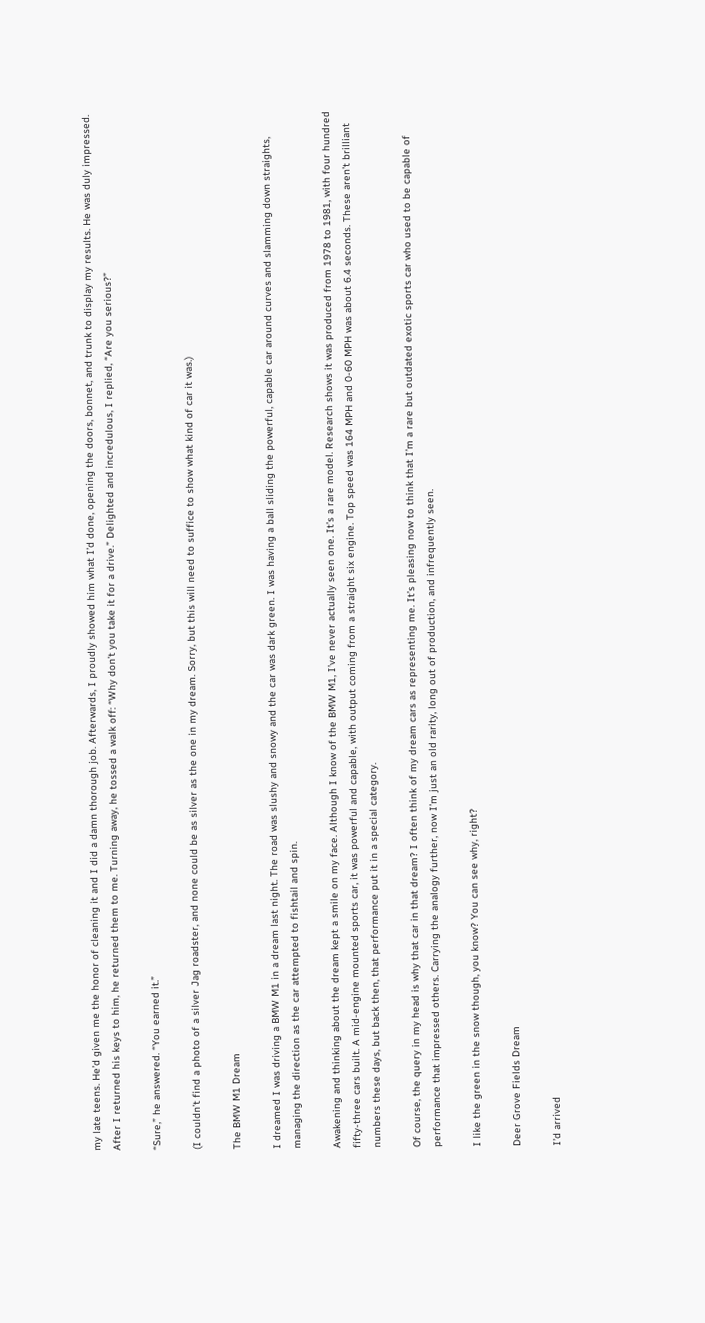my late teens. He’d given me the honor of cleaning it and I did a damn thorough job. Afterwards, I proudly showed him what I’d done, opening the doors, bonnet, and trunk to display my results. He was duly impressed. After I returned his keys to him, he returned them to me. Turning away, he tossed a walk off: “Why don’t you take it for a drive.” Delighted and incredulous, I replied, “Are you serious?”

“Sure,” he answered. “You earned it.”

(I couldn’t find a photo of a silver Jag roadster, and none could be as silver as the one in my dream. Sorry, but this will need to suffice to show what kind of car it was.)

The BMW M1 Dream

I dreamed I was driving a BMW M1 in a dream last night. The road was slushy and snowy and the car was dark green. I was having a ball sliding the powerful, capable car around curves and slamming down straights, managing the direction as the car attempted to fishtail and spin.

Awakening and thinking about the dream kept a smile on my face. Although I know of the BMW M1, I’ve never actually seen one. It’s a rare model. Research shows it was produced from 1978 to 1981, with four hundred fifty-three cars built. A mid-engine mounted sports car, it was powerful and capable, with output coming from a straight six engine. Top speed was 164 MPH and 0-60 MPH was about 6.4 seconds. These aren’t brilliant numbers these days, but back then, that performance put it in a special category.

Of course, the query in my head is why that car in that dream? I often think of my dream cars as representing me. It’s pleasing now to think that I’m a rare but outdated exotic sports car who used to be capable of performance that impressed others. Carrying the analogy further, now I’m just an old rarity, long out of production, and infrequently seen.

I like the green in the snow though, you know? You can see why, right?

Deer Grove Fields Dream

I’d arrived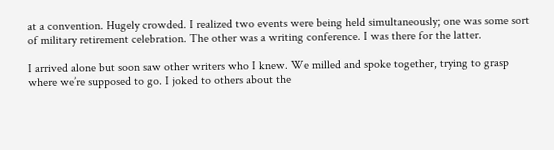at a convention. Hugely crowded. I realized two events were being held simultaneously; one was some sort of military retirement celebration. The other was a writing conference. I was there for the latter.

I arrived alone but soon saw other writers who I knew. We milled and spoke together, trying to grasp where we’re supposed to go. I joked to others about the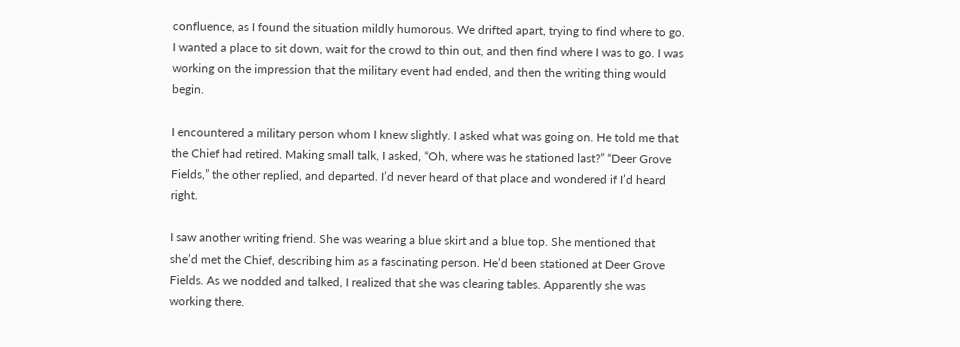confluence, as I found the situation mildly humorous. We drifted apart, trying to find where to go. I wanted a place to sit down, wait for the crowd to thin out, and then find where I was to go. I was working on the impression that the military event had ended, and then the writing thing would begin.

I encountered a military person whom I knew slightly. I asked what was going on. He told me that the Chief had retired. Making small talk, I asked, “Oh, where was he stationed last?” “Deer Grove Fields,” the other replied, and departed. I’d never heard of that place and wondered if I’d heard right.

I saw another writing friend. She was wearing a blue skirt and a blue top. She mentioned that she’d met the Chief, describing him as a fascinating person. He’d been stationed at Deer Grove Fields. As we nodded and talked, I realized that she was clearing tables. Apparently she was working there.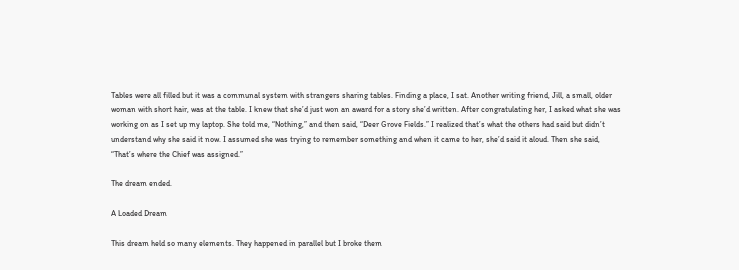Tables were all filled but it was a communal system with strangers sharing tables. Finding a place, I sat. Another writing friend, Jill, a small, older woman with short hair, was at the table. I knew that she’d just won an award for a story she’d written. After congratulating her, I asked what she was working on as I set up my laptop. She told me, “Nothing,” and then said, “Deer Grove Fields.” I realized that’s what the others had said but didn’t understand why she said it now. I assumed she was trying to remember something and when it came to her, she’d said it aloud. Then she said, “That’s where the Chief was assigned.”

The dream ended.

A Loaded Dream

This dream held so many elements. They happened in parallel but I broke them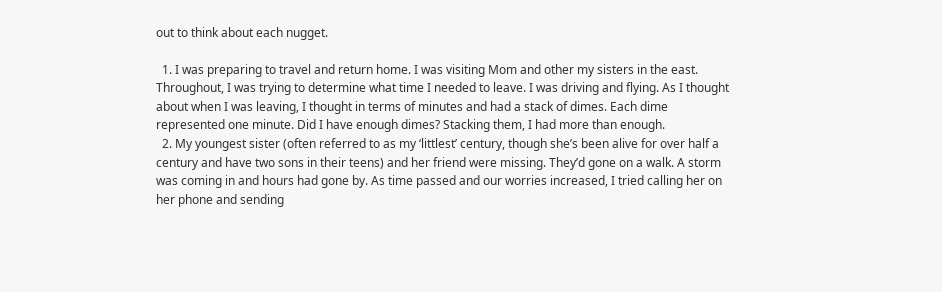out to think about each nugget.

  1. I was preparing to travel and return home. I was visiting Mom and other my sisters in the east. Throughout, I was trying to determine what time I needed to leave. I was driving and flying. As I thought about when I was leaving, I thought in terms of minutes and had a stack of dimes. Each dime represented one minute. Did I have enough dimes? Stacking them, I had more than enough.
  2. My youngest sister (often referred to as my ‘littlest’ century, though she’s been alive for over half a century and have two sons in their teens) and her friend were missing. They’d gone on a walk. A storm was coming in and hours had gone by. As time passed and our worries increased, I tried calling her on her phone and sending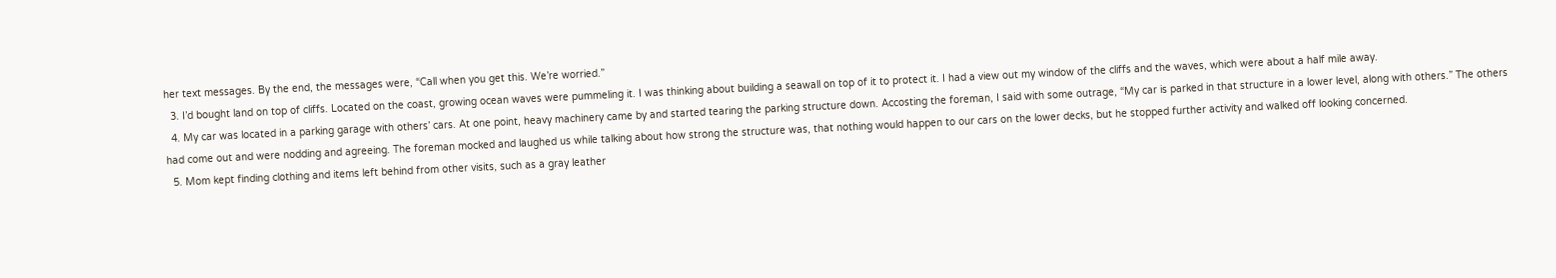her text messages. By the end, the messages were, “Call when you get this. We’re worried.”
  3. I’d bought land on top of cliffs. Located on the coast, growing ocean waves were pummeling it. I was thinking about building a seawall on top of it to protect it. I had a view out my window of the cliffs and the waves, which were about a half mile away.
  4. My car was located in a parking garage with others’ cars. At one point, heavy machinery came by and started tearing the parking structure down. Accosting the foreman, I said with some outrage, “My car is parked in that structure in a lower level, along with others.” The others had come out and were nodding and agreeing. The foreman mocked and laughed us while talking about how strong the structure was, that nothing would happen to our cars on the lower decks, but he stopped further activity and walked off looking concerned.
  5. Mom kept finding clothing and items left behind from other visits, such as a gray leather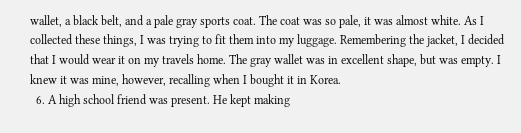wallet, a black belt, and a pale gray sports coat. The coat was so pale, it was almost white. As I collected these things, I was trying to fit them into my luggage. Remembering the jacket, I decided that I would wear it on my travels home. The gray wallet was in excellent shape, but was empty. I knew it was mine, however, recalling when I bought it in Korea.
  6. A high school friend was present. He kept making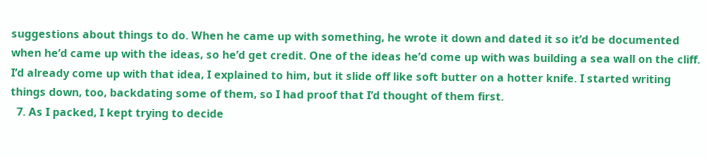suggestions about things to do. When he came up with something, he wrote it down and dated it so it’d be documented when he’d came up with the ideas, so he’d get credit. One of the ideas he’d come up with was building a sea wall on the cliff. I’d already come up with that idea, I explained to him, but it slide off like soft butter on a hotter knife. I started writing things down, too, backdating some of them, so I had proof that I’d thought of them first.
  7. As I packed, I kept trying to decide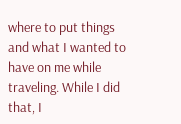where to put things and what I wanted to have on me while traveling. While I did that, I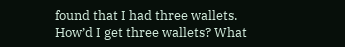found that I had three wallets. How’d I get three wallets? What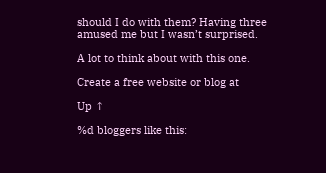should I do with them? Having three amused me but I wasn’t surprised.

A lot to think about with this one.

Create a free website or blog at

Up ↑

%d bloggers like this: